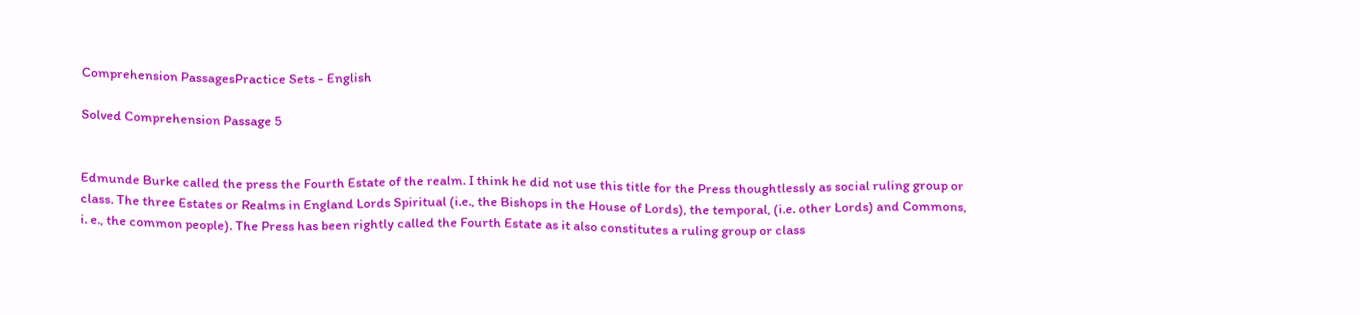Comprehension PassagesPractice Sets - English

Solved Comprehension Passage 5


Edmunde Burke called the press the Fourth Estate of the realm. I think he did not use this title for the Press thoughtlessly as social ruling group or class. The three Estates or Realms in England Lords Spiritual (i.e., the Bishops in the House of Lords), the temporal, (i.e. other Lords) and Commons, i. e., the common people). The Press has been rightly called the Fourth Estate as it also constitutes a ruling group or class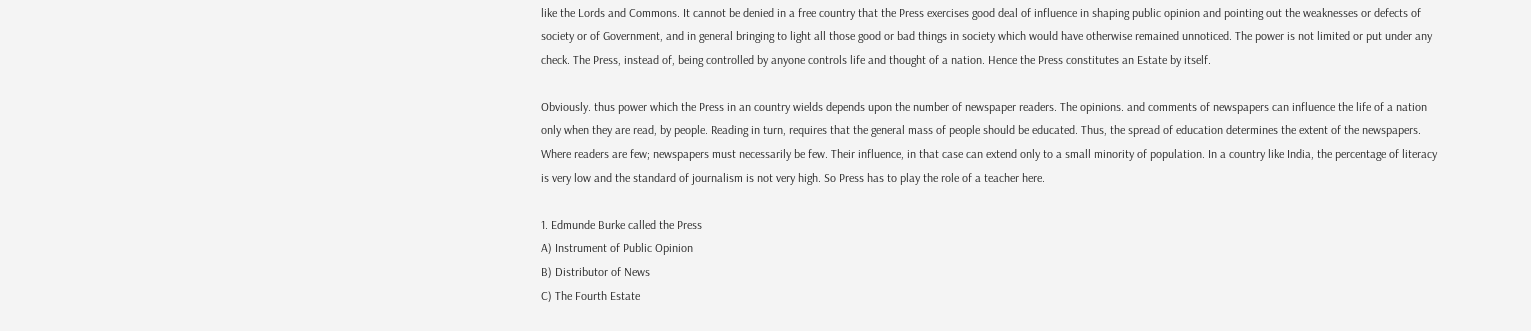like the Lords and Commons. It cannot be denied in a free country that the Press exercises good deal of influence in shaping public opinion and pointing out the weaknesses or defects of society or of Government, and in general bringing to light all those good or bad things in society which would have otherwise remained unnoticed. The power is not limited or put under any check. The Press, instead of, being controlled by anyone controls life and thought of a nation. Hence the Press constitutes an Estate by itself.

Obviously. thus power which the Press in an country wields depends upon the number of newspaper readers. The opinions. and comments of newspapers can influence the life of a nation only when they are read, by people. Reading in turn, requires that the general mass of people should be educated. Thus, the spread of education determines the extent of the newspapers. Where readers are few; newspapers must necessarily be few. Their influence, in that case can extend only to a small minority of population. In a country like India, the percentage of literacy is very low and the standard of journalism is not very high. So Press has to play the role of a teacher here.

1. Edmunde Burke called the Press
A) Instrument of Public Opinion
B) Distributor of News
C) The Fourth Estate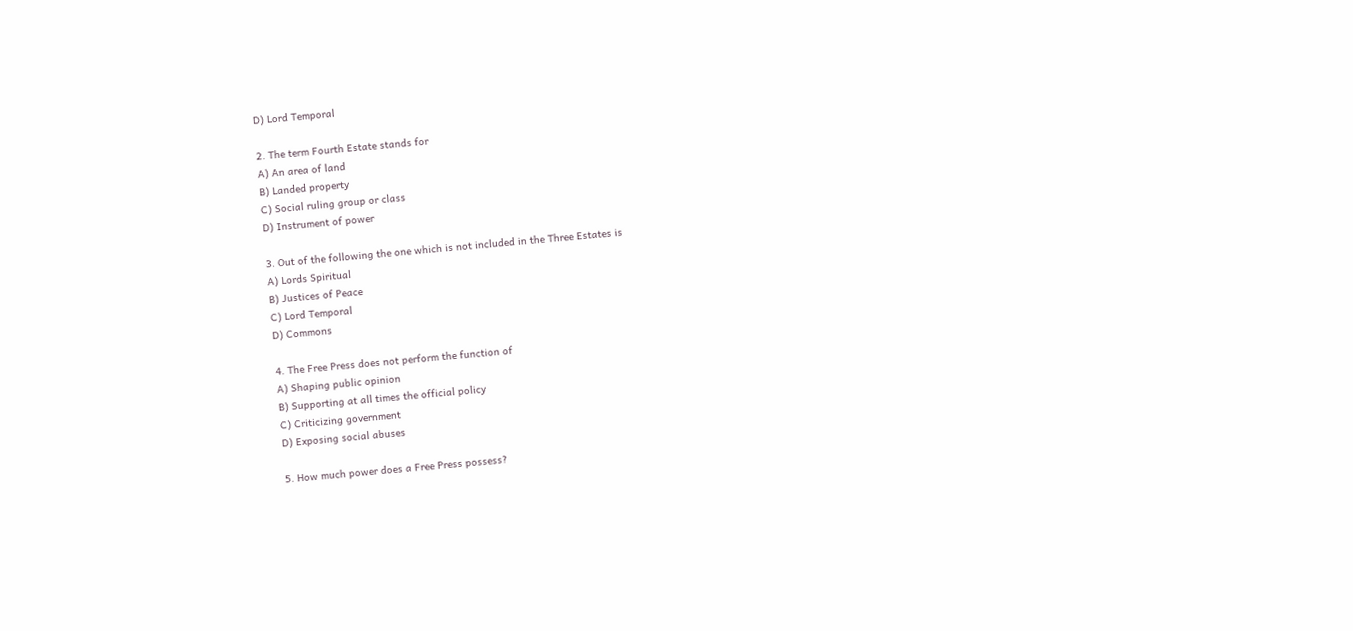D) Lord Temporal

2. The term Fourth Estate stands for
A) An area of land
B) Landed property
C) Social ruling group or class
D) Instrument of power

3. Out of the following the one which is not included in the Three Estates is
A) Lords Spiritual
B) Justices of Peace
C) Lord Temporal
D) Commons

4. The Free Press does not perform the function of
A) Shaping public opinion
B) Supporting at all times the official policy
C) Criticizing government
D) Exposing social abuses

5. How much power does a Free Press possess?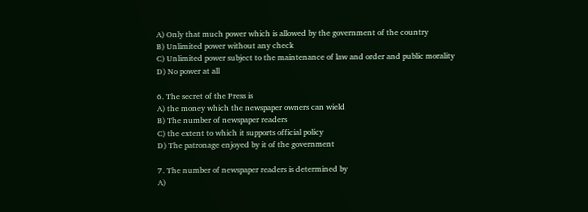A) Only that much power which is allowed by the government of the country
B) Unlimited power without any check
C) Unlimited power subject to the maintenance of law and order and public morality
D) No power at all

6. The secret of the Press is
A) the money which the newspaper owners can wield
B) The number of newspaper readers
C) the extent to which it supports official policy
D) The patronage enjoyed by it of the government

7. The number of newspaper readers is determined by
A)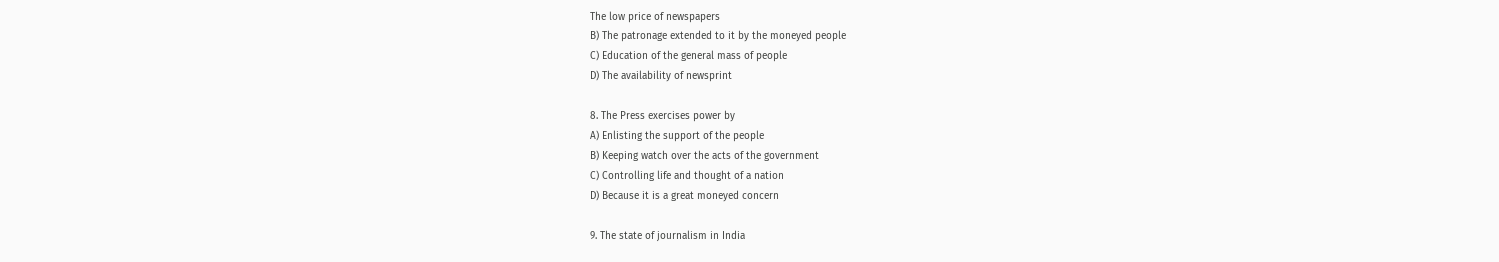The low price of newspapers
B) The patronage extended to it by the moneyed people
C) Education of the general mass of people
D) The availability of newsprint

8. The Press exercises power by
A) Enlisting the support of the people
B) Keeping watch over the acts of the government
C) Controlling life and thought of a nation
D) Because it is a great moneyed concern

9. The state of journalism in India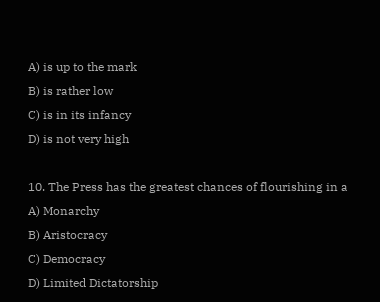A) is up to the mark
B) is rather low
C) is in its infancy
D) is not very high

10. The Press has the greatest chances of flourishing in a
A) Monarchy
B) Aristocracy
C) Democracy
D) Limited Dictatorship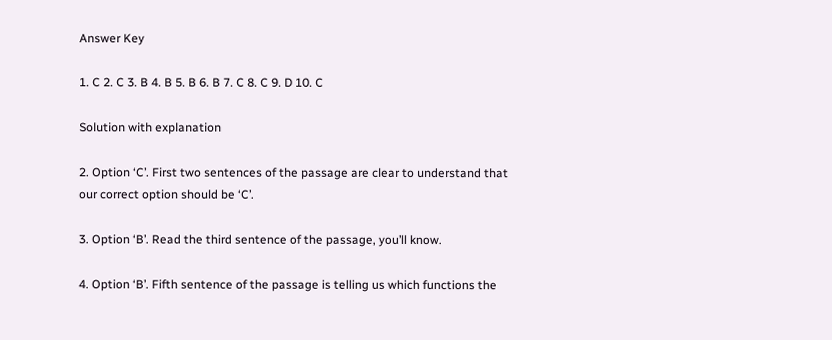Answer Key

1. C 2. C 3. B 4. B 5. B 6. B 7. C 8. C 9. D 10. C

Solution with explanation

2. Option ‘C’. First two sentences of the passage are clear to understand that our correct option should be ‘C’.

3. Option ‘B’. Read the third sentence of the passage, you’ll know.

4. Option ‘B’. Fifth sentence of the passage is telling us which functions the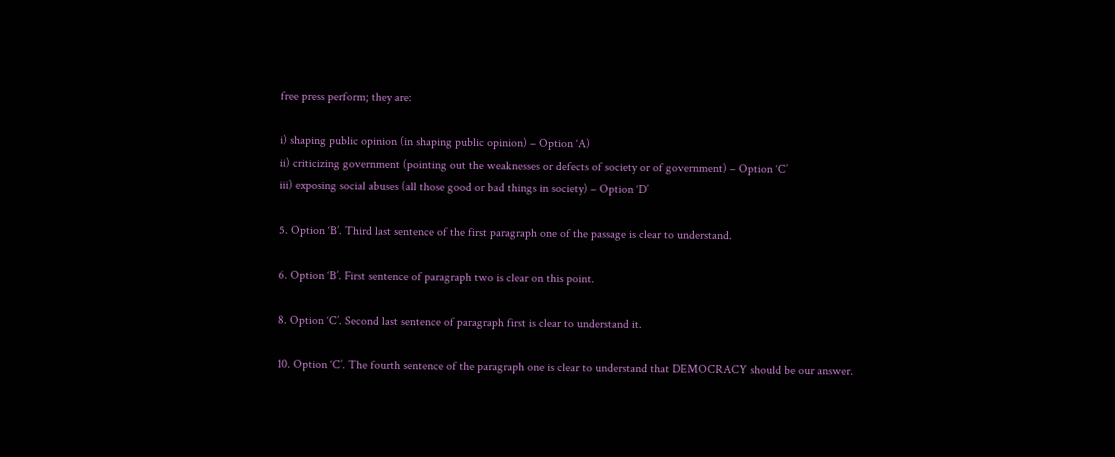free press perform; they are:

i) shaping public opinion (in shaping public opinion) – Option ‘A)
ii) criticizing government (pointing out the weaknesses or defects of society or of government) – Option ‘C’
iii) exposing social abuses (all those good or bad things in society) – Option ‘D’

5. Option ‘B’. Third last sentence of the first paragraph one of the passage is clear to understand.

6. Option ‘B’. First sentence of paragraph two is clear on this point.

8. Option ‘C’. Second last sentence of paragraph first is clear to understand it.

10. Option ‘C’. The fourth sentence of the paragraph one is clear to understand that DEMOCRACY should be our answer.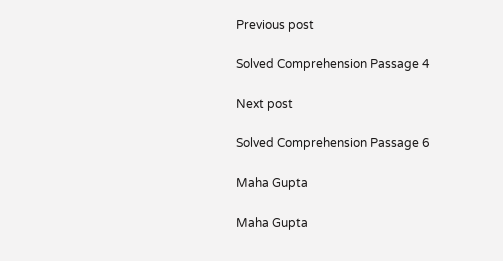Previous post

Solved Comprehension Passage 4

Next post

Solved Comprehension Passage 6

Maha Gupta

Maha Gupta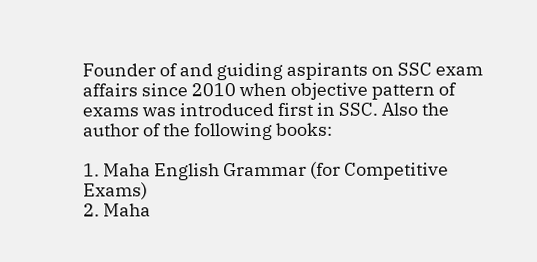Founder of and guiding aspirants on SSC exam affairs since 2010 when objective pattern of exams was introduced first in SSC. Also the author of the following books:

1. Maha English Grammar (for Competitive Exams)
2. Maha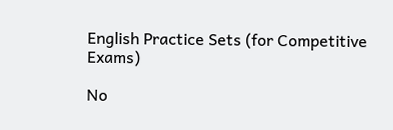English Practice Sets (for Competitive Exams)

No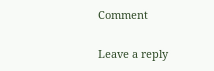Comment

Leave a reply